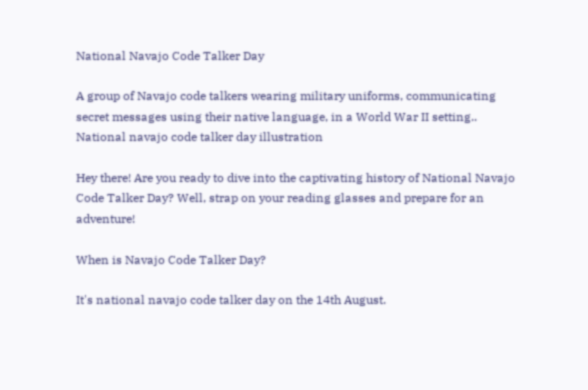National Navajo Code Talker Day

A group of Navajo code talkers wearing military uniforms, communicating secret messages using their native language, in a World War II setting..
National navajo code talker day illustration

Hey there! Are you ready to dive into the captivating history of National Navajo Code Talker Day? Well, strap on your reading glasses and prepare for an adventure!

When is Navajo Code Talker Day?

It's national navajo code talker day on the 14th August.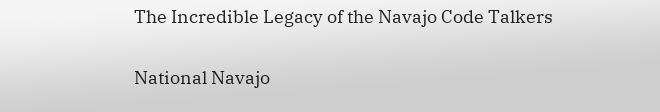The Incredible Legacy of the Navajo Code Talkers

National Navajo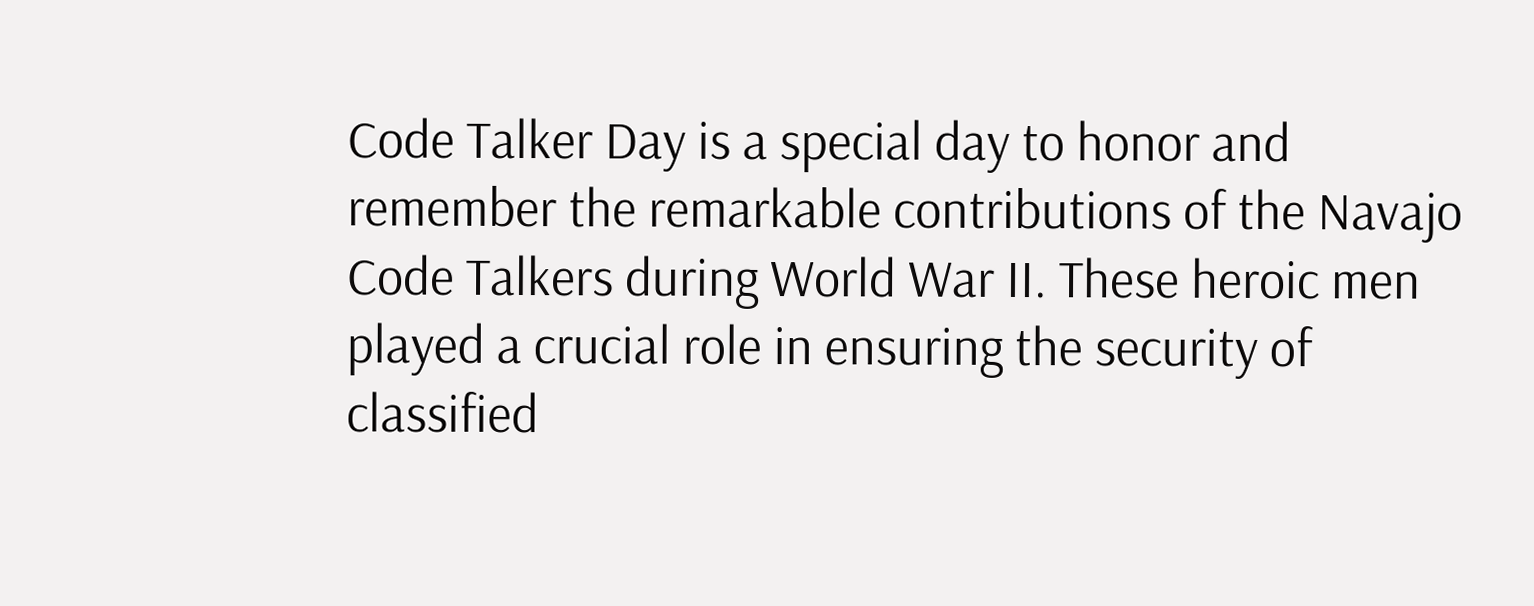Code Talker Day is a special day to honor and remember the remarkable contributions of the Navajo Code Talkers during World War II. These heroic men played a crucial role in ensuring the security of classified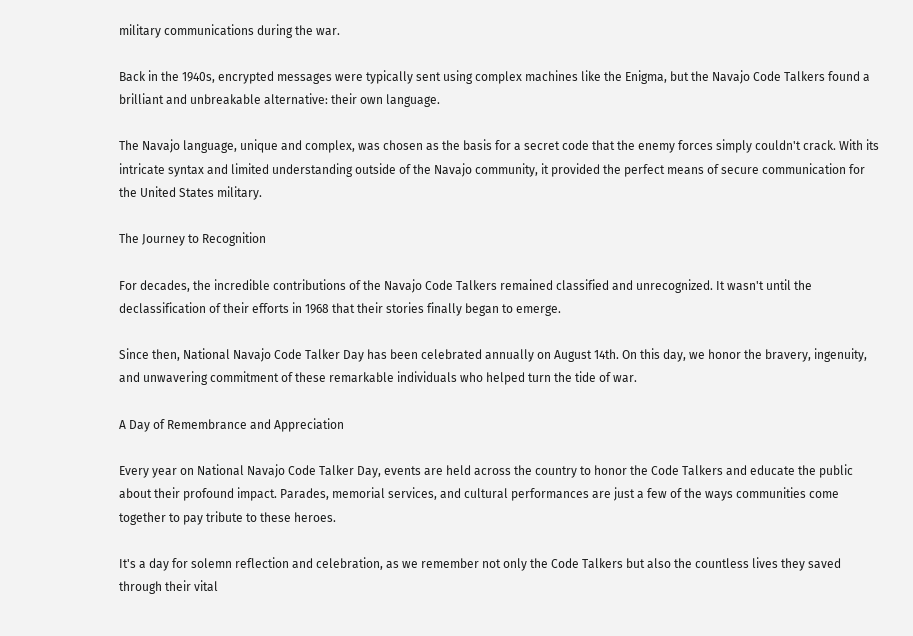military communications during the war.

Back in the 1940s, encrypted messages were typically sent using complex machines like the Enigma, but the Navajo Code Talkers found a brilliant and unbreakable alternative: their own language.

The Navajo language, unique and complex, was chosen as the basis for a secret code that the enemy forces simply couldn't crack. With its intricate syntax and limited understanding outside of the Navajo community, it provided the perfect means of secure communication for the United States military.

The Journey to Recognition

For decades, the incredible contributions of the Navajo Code Talkers remained classified and unrecognized. It wasn't until the declassification of their efforts in 1968 that their stories finally began to emerge.

Since then, National Navajo Code Talker Day has been celebrated annually on August 14th. On this day, we honor the bravery, ingenuity, and unwavering commitment of these remarkable individuals who helped turn the tide of war.

A Day of Remembrance and Appreciation

Every year on National Navajo Code Talker Day, events are held across the country to honor the Code Talkers and educate the public about their profound impact. Parades, memorial services, and cultural performances are just a few of the ways communities come together to pay tribute to these heroes.

It's a day for solemn reflection and celebration, as we remember not only the Code Talkers but also the countless lives they saved through their vital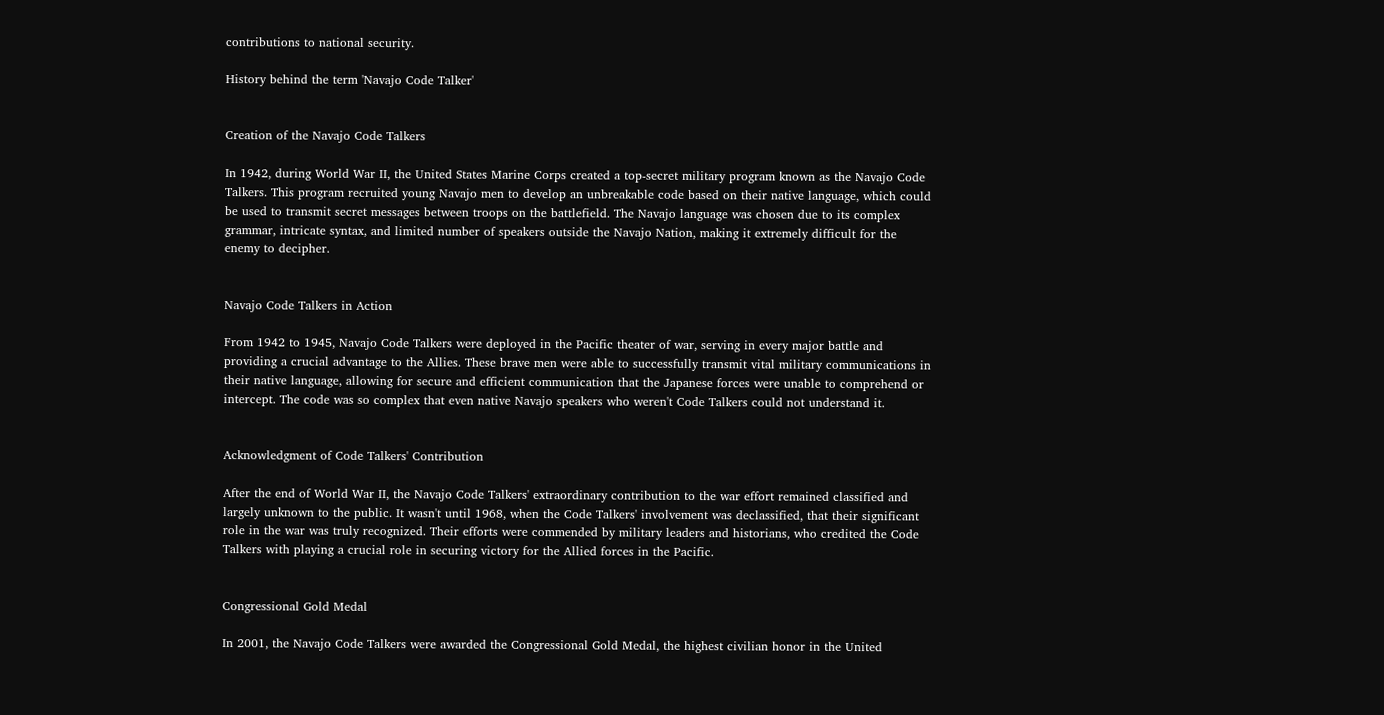contributions to national security.

History behind the term 'Navajo Code Talker'


Creation of the Navajo Code Talkers

In 1942, during World War II, the United States Marine Corps created a top-secret military program known as the Navajo Code Talkers. This program recruited young Navajo men to develop an unbreakable code based on their native language, which could be used to transmit secret messages between troops on the battlefield. The Navajo language was chosen due to its complex grammar, intricate syntax, and limited number of speakers outside the Navajo Nation, making it extremely difficult for the enemy to decipher.


Navajo Code Talkers in Action

From 1942 to 1945, Navajo Code Talkers were deployed in the Pacific theater of war, serving in every major battle and providing a crucial advantage to the Allies. These brave men were able to successfully transmit vital military communications in their native language, allowing for secure and efficient communication that the Japanese forces were unable to comprehend or intercept. The code was so complex that even native Navajo speakers who weren't Code Talkers could not understand it.


Acknowledgment of Code Talkers' Contribution

After the end of World War II, the Navajo Code Talkers' extraordinary contribution to the war effort remained classified and largely unknown to the public. It wasn't until 1968, when the Code Talkers' involvement was declassified, that their significant role in the war was truly recognized. Their efforts were commended by military leaders and historians, who credited the Code Talkers with playing a crucial role in securing victory for the Allied forces in the Pacific.


Congressional Gold Medal

In 2001, the Navajo Code Talkers were awarded the Congressional Gold Medal, the highest civilian honor in the United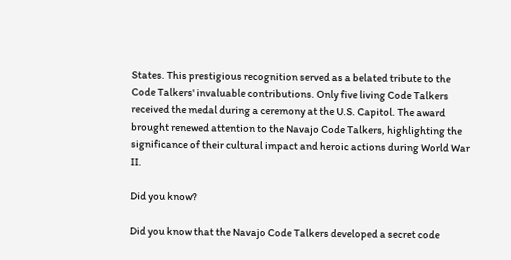States. This prestigious recognition served as a belated tribute to the Code Talkers' invaluable contributions. Only five living Code Talkers received the medal during a ceremony at the U.S. Capitol. The award brought renewed attention to the Navajo Code Talkers, highlighting the significance of their cultural impact and heroic actions during World War II.

Did you know?

Did you know that the Navajo Code Talkers developed a secret code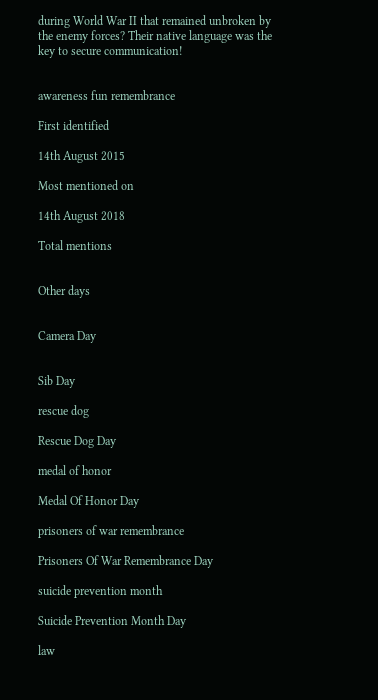during World War II that remained unbroken by the enemy forces? Their native language was the key to secure communication!


awareness fun remembrance

First identified

14th August 2015

Most mentioned on

14th August 2018

Total mentions


Other days


Camera Day


Sib Day

rescue dog

Rescue Dog Day

medal of honor

Medal Of Honor Day

prisoners of war remembrance

Prisoners Of War Remembrance Day

suicide prevention month

Suicide Prevention Month Day

law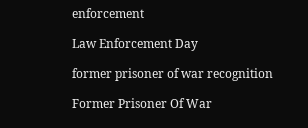enforcement

Law Enforcement Day

former prisoner of war recognition

Former Prisoner Of War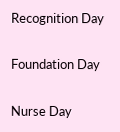Recognition Day


Foundation Day


Nurse Day